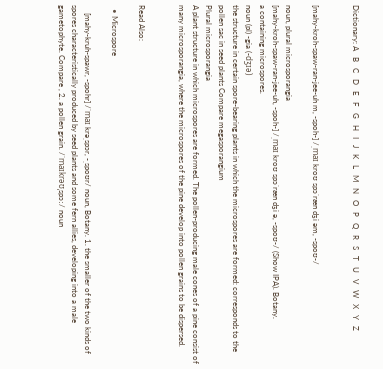Dictionary: A   B   C   D   E   F   G   H   I   J   K   L   M   N   O   P   Q   R   S   T   U   V   W   X   Y   Z


[mahy-kroh-spaw-ran-jee-uh m, -spoh-] /ˌmaɪ kroʊ spɔˈræn dʒi əm, -spoʊ-/

noun, plural microsporangia
[mahy-kroh-spaw-ran-jee-uh, -spoh-] /ˌmaɪ kroʊ spɔˈræn dʒi ə, -spoʊ-/ (Show IPA). Botany.
a containing microspores.
noun (pl) -gia (-dʒɪə)
the structure in certain spore-bearing plants in which the microspores are formed: corresponds to the pollen sac in seed plants Compare megasporangium
Plural microsporangia
A plant structure in which microspores are formed. The pollen-producing male cones of a pine consist of many microsporangia, where the microspores of the pine develop into pollen grains to be dispersed.


Read Also:

  • Microspore

    [mahy-kruh-spawr, ‐spohr] /ˈmaɪ krəˌspɔr, ‐ˌspoʊr/ noun, Botany. 1. the smaller of the two kinds of spores characteristically produced by seed plants and some fern allies, developing into a male gametophyte. Compare , 2. a pollen grain. /ˈmaɪkrəʊˌspɔː/ noun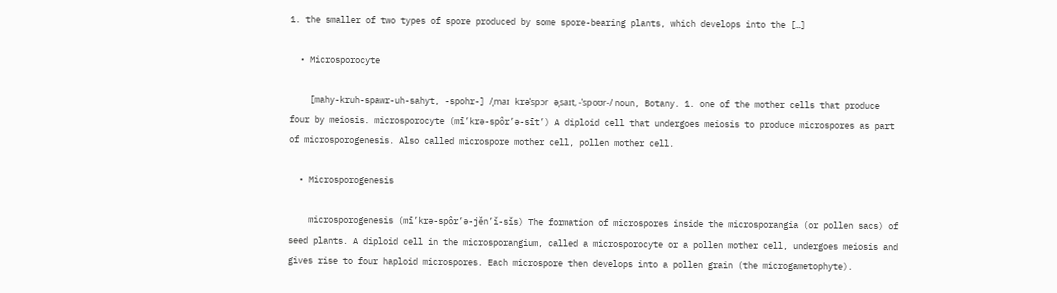1. the smaller of two types of spore produced by some spore-bearing plants, which develops into the […]

  • Microsporocyte

    [mahy-kruh-spawr-uh-sahyt, -spohr-] /ˌmaɪ krəˈspɔr əˌsaɪt, -ˈspoʊr-/ noun, Botany. 1. one of the mother cells that produce four by meiosis. microsporocyte (mī’krə-spôr’ə-sīt’) A diploid cell that undergoes meiosis to produce microspores as part of microsporogenesis. Also called microspore mother cell, pollen mother cell.

  • Microsporogenesis

    microsporogenesis (mī’krə-spôr’ə-jěn’ĭ-sĭs) The formation of microspores inside the microsporangia (or pollen sacs) of seed plants. A diploid cell in the microsporangium, called a microsporocyte or a pollen mother cell, undergoes meiosis and gives rise to four haploid microspores. Each microspore then develops into a pollen grain (the microgametophyte).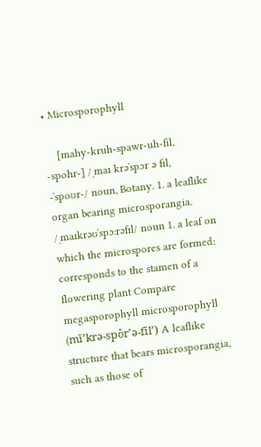• Microsporophyll

    [mahy-kruh-spawr-uh-fil, -spohr-] /ˌmaɪ krəˈspɔr ə fɪl, -ˈspoʊr-/ noun, Botany. 1. a leaflike organ bearing microsporangia. /ˌmaɪkrəʊˈspɔːrəfɪl/ noun 1. a leaf on which the microspores are formed: corresponds to the stamen of a flowering plant Compare megasporophyll microsporophyll (mī’krə-spôr’ə-fĭl’) A leaflike structure that bears microsporangia, such as those of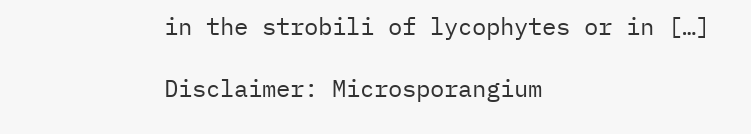in the strobili of lycophytes or in […]

Disclaimer: Microsporangium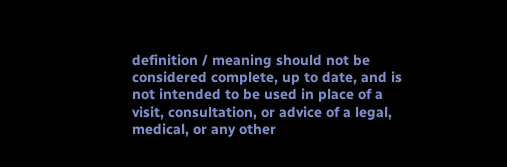definition / meaning should not be considered complete, up to date, and is not intended to be used in place of a visit, consultation, or advice of a legal, medical, or any other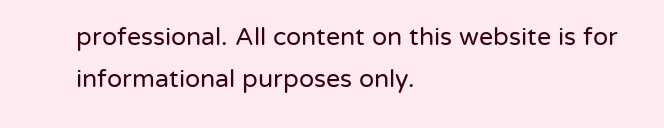professional. All content on this website is for informational purposes only.